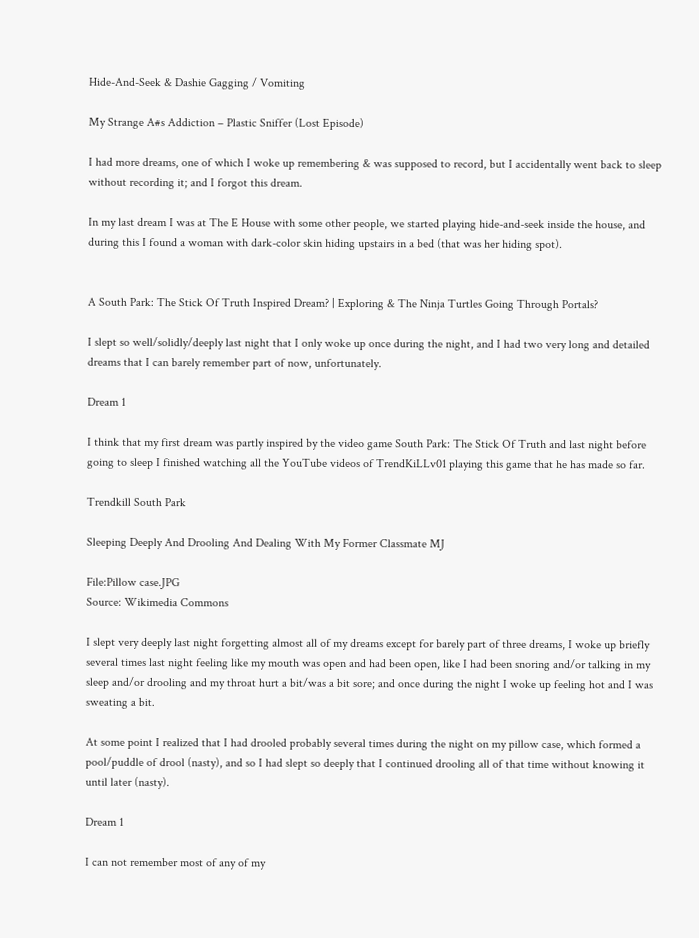Hide-And-Seek & Dashie Gagging / Vomiting

My Strange A#s Addiction – Plastic Sniffer (Lost Episode)

I had more dreams, one of which I woke up remembering & was supposed to record, but I accidentally went back to sleep without recording it; and I forgot this dream.

In my last dream I was at The E House with some other people, we started playing hide-and-seek inside the house, and during this I found a woman with dark-color skin hiding upstairs in a bed (that was her hiding spot).


A South Park: The Stick Of Truth Inspired Dream? | Exploring & The Ninja Turtles Going Through Portals?

I slept so well/solidly/deeply last night that I only woke up once during the night, and I had two very long and detailed dreams that I can barely remember part of now, unfortunately.

Dream 1

I think that my first dream was partly inspired by the video game South Park: The Stick Of Truth and last night before going to sleep I finished watching all the YouTube videos of TrendKiLLv01 playing this game that he has made so far.

Trendkill South Park

Sleeping Deeply And Drooling And Dealing With My Former Classmate MJ

File:Pillow case.JPG
Source: Wikimedia Commons

I slept very deeply last night forgetting almost all of my dreams except for barely part of three dreams, I woke up briefly several times last night feeling like my mouth was open and had been open, like I had been snoring and/or talking in my sleep and/or drooling and my throat hurt a bit/was a bit sore; and once during the night I woke up feeling hot and I was sweating a bit.

At some point I realized that I had drooled probably several times during the night on my pillow case, which formed a pool/puddle of drool (nasty), and so I had slept so deeply that I continued drooling all of that time without knowing it until later (nasty).

Dream 1

I can not remember most of any of my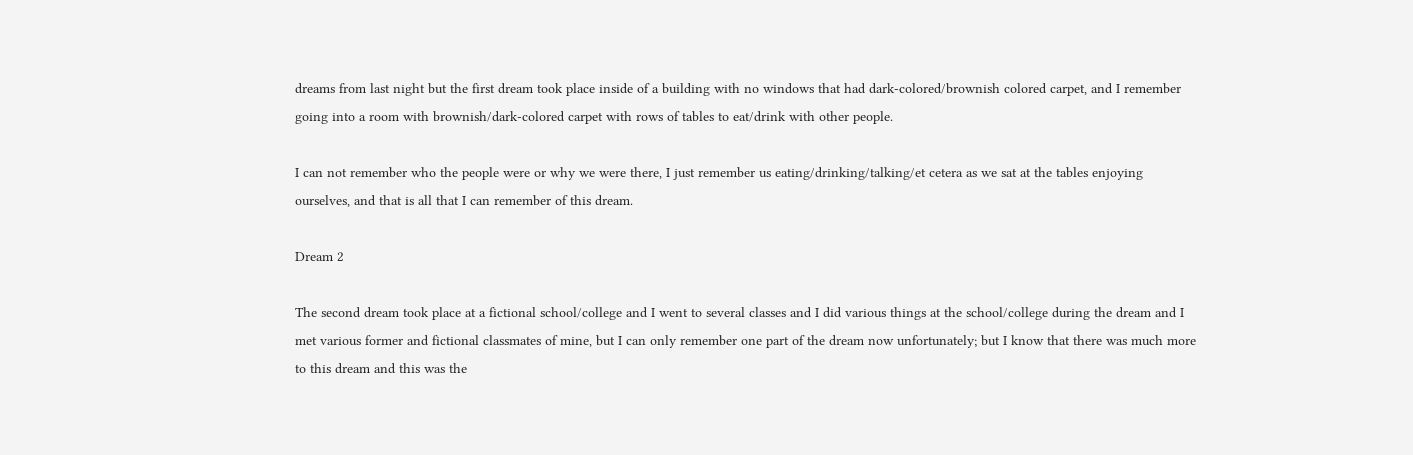dreams from last night but the first dream took place inside of a building with no windows that had dark-colored/brownish colored carpet, and I remember going into a room with brownish/dark-colored carpet with rows of tables to eat/drink with other people.

I can not remember who the people were or why we were there, I just remember us eating/drinking/talking/et cetera as we sat at the tables enjoying ourselves, and that is all that I can remember of this dream.

Dream 2

The second dream took place at a fictional school/college and I went to several classes and I did various things at the school/college during the dream and I met various former and fictional classmates of mine, but I can only remember one part of the dream now unfortunately; but I know that there was much more to this dream and this was the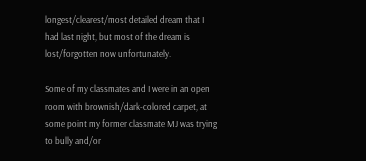longest/clearest/most detailed dream that I had last night, but most of the dream is lost/forgotten now unfortunately.

Some of my classmates and I were in an open room with brownish/dark-colored carpet, at some point my former classmate MJ was trying to bully and/or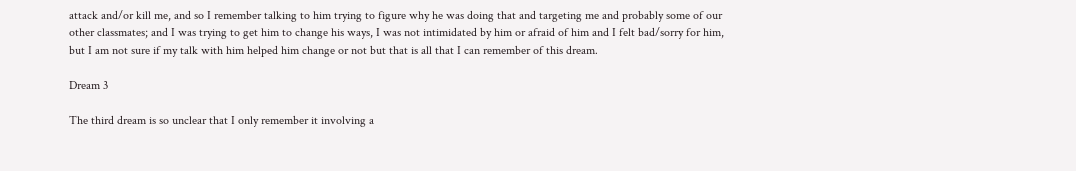attack and/or kill me, and so I remember talking to him trying to figure why he was doing that and targeting me and probably some of our other classmates; and I was trying to get him to change his ways, I was not intimidated by him or afraid of him and I felt bad/sorry for him, but I am not sure if my talk with him helped him change or not but that is all that I can remember of this dream.

Dream 3

The third dream is so unclear that I only remember it involving a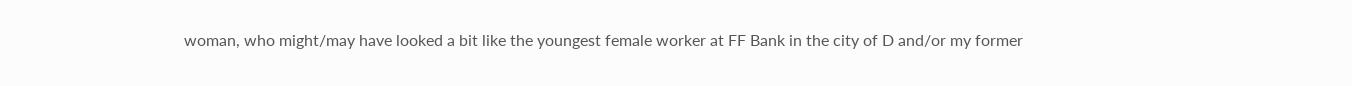woman, who might/may have looked a bit like the youngest female worker at FF Bank in the city of D and/or my former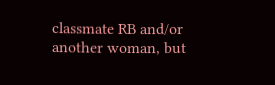classmate RB and/or another woman, but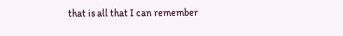that is all that I can remember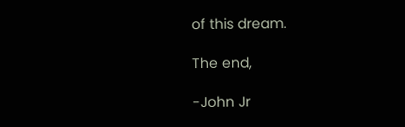of this dream.

The end,

-John Jr